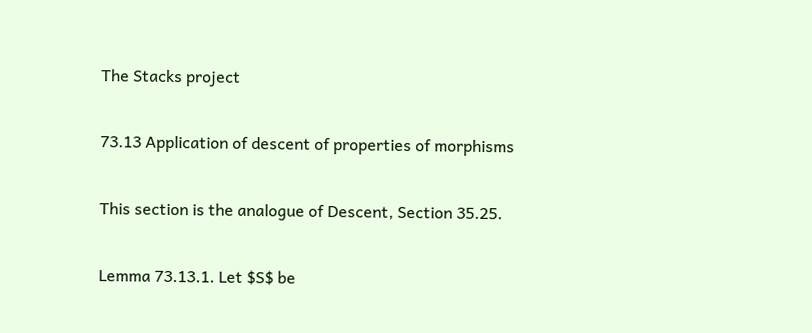The Stacks project

73.13 Application of descent of properties of morphisms

This section is the analogue of Descent, Section 35.25.

Lemma 73.13.1. Let $S$ be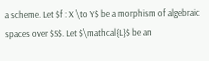a scheme. Let $f : X \to Y$ be a morphism of algebraic spaces over $S$. Let $\mathcal{L}$ be an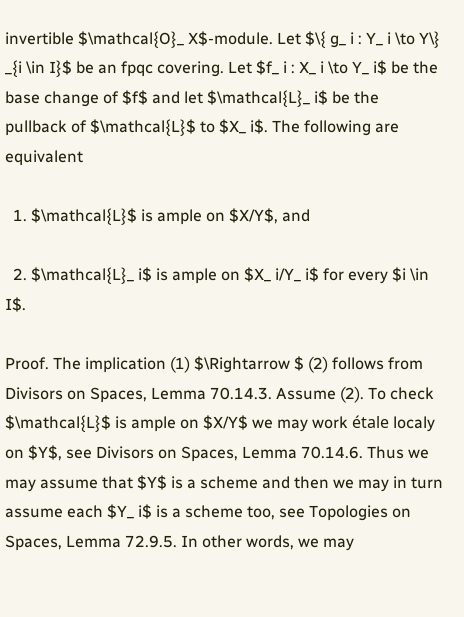invertible $\mathcal{O}_ X$-module. Let $\{ g_ i : Y_ i \to Y\} _{i \in I}$ be an fpqc covering. Let $f_ i : X_ i \to Y_ i$ be the base change of $f$ and let $\mathcal{L}_ i$ be the pullback of $\mathcal{L}$ to $X_ i$. The following are equivalent

  1. $\mathcal{L}$ is ample on $X/Y$, and

  2. $\mathcal{L}_ i$ is ample on $X_ i/Y_ i$ for every $i \in I$.

Proof. The implication (1) $\Rightarrow $ (2) follows from Divisors on Spaces, Lemma 70.14.3. Assume (2). To check $\mathcal{L}$ is ample on $X/Y$ we may work étale localy on $Y$, see Divisors on Spaces, Lemma 70.14.6. Thus we may assume that $Y$ is a scheme and then we may in turn assume each $Y_ i$ is a scheme too, see Topologies on Spaces, Lemma 72.9.5. In other words, we may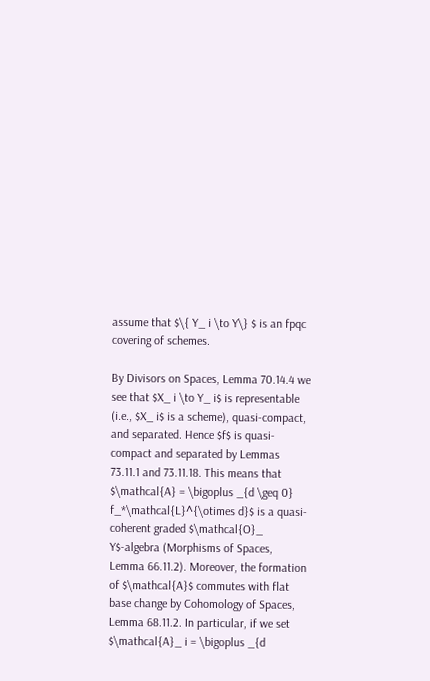assume that $\{ Y_ i \to Y\} $ is an fpqc covering of schemes.

By Divisors on Spaces, Lemma 70.14.4 we see that $X_ i \to Y_ i$ is representable (i.e., $X_ i$ is a scheme), quasi-compact, and separated. Hence $f$ is quasi-compact and separated by Lemmas 73.11.1 and 73.11.18. This means that $\mathcal{A} = \bigoplus _{d \geq 0} f_*\mathcal{L}^{\otimes d}$ is a quasi-coherent graded $\mathcal{O}_ Y$-algebra (Morphisms of Spaces, Lemma 66.11.2). Moreover, the formation of $\mathcal{A}$ commutes with flat base change by Cohomology of Spaces, Lemma 68.11.2. In particular, if we set $\mathcal{A}_ i = \bigoplus _{d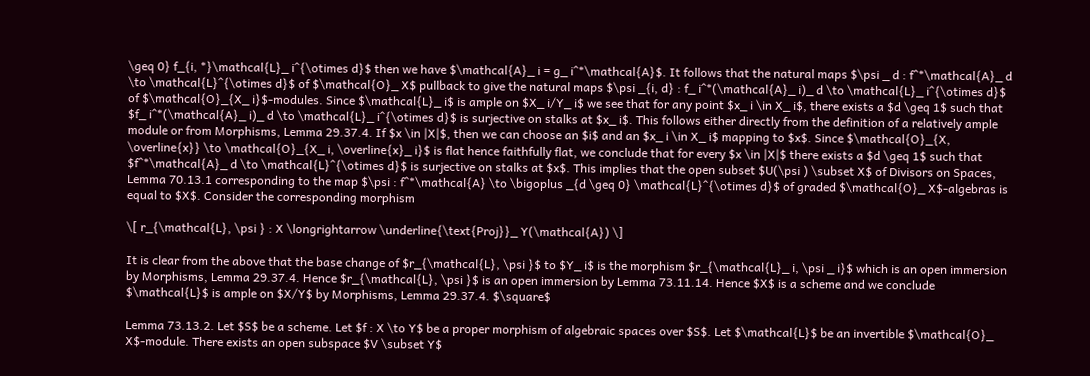\geq 0} f_{i, *}\mathcal{L}_ i^{\otimes d}$ then we have $\mathcal{A}_ i = g_ i^*\mathcal{A}$. It follows that the natural maps $\psi _ d : f^*\mathcal{A}_ d \to \mathcal{L}^{\otimes d}$ of $\mathcal{O}_ X$ pullback to give the natural maps $\psi _{i, d} : f_ i^*(\mathcal{A}_ i)_ d \to \mathcal{L}_ i^{\otimes d}$ of $\mathcal{O}_{X_ i}$-modules. Since $\mathcal{L}_ i$ is ample on $X_ i/Y_ i$ we see that for any point $x_ i \in X_ i$, there exists a $d \geq 1$ such that $f_ i^*(\mathcal{A}_ i)_ d \to \mathcal{L}_ i^{\otimes d}$ is surjective on stalks at $x_ i$. This follows either directly from the definition of a relatively ample module or from Morphisms, Lemma 29.37.4. If $x \in |X|$, then we can choose an $i$ and an $x_ i \in X_ i$ mapping to $x$. Since $\mathcal{O}_{X, \overline{x}} \to \mathcal{O}_{X_ i, \overline{x}_ i}$ is flat hence faithfully flat, we conclude that for every $x \in |X|$ there exists a $d \geq 1$ such that $f^*\mathcal{A}_ d \to \mathcal{L}^{\otimes d}$ is surjective on stalks at $x$. This implies that the open subset $U(\psi ) \subset X$ of Divisors on Spaces, Lemma 70.13.1 corresponding to the map $\psi : f^*\mathcal{A} \to \bigoplus _{d \geq 0} \mathcal{L}^{\otimes d}$ of graded $\mathcal{O}_ X$-algebras is equal to $X$. Consider the corresponding morphism

\[ r_{\mathcal{L}, \psi } : X \longrightarrow \underline{\text{Proj}}_ Y(\mathcal{A}) \]

It is clear from the above that the base change of $r_{\mathcal{L}, \psi }$ to $Y_ i$ is the morphism $r_{\mathcal{L}_ i, \psi _ i}$ which is an open immersion by Morphisms, Lemma 29.37.4. Hence $r_{\mathcal{L}, \psi }$ is an open immersion by Lemma 73.11.14. Hence $X$ is a scheme and we conclude $\mathcal{L}$ is ample on $X/Y$ by Morphisms, Lemma 29.37.4. $\square$

Lemma 73.13.2. Let $S$ be a scheme. Let $f : X \to Y$ be a proper morphism of algebraic spaces over $S$. Let $\mathcal{L}$ be an invertible $\mathcal{O}_ X$-module. There exists an open subspace $V \subset Y$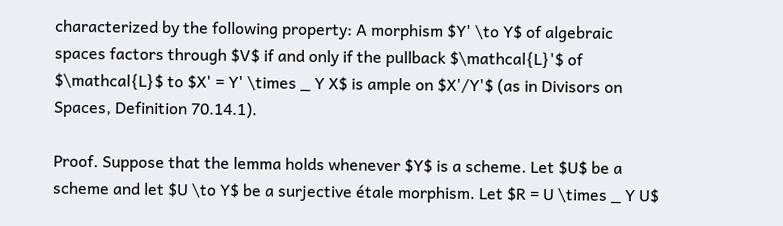characterized by the following property: A morphism $Y' \to Y$ of algebraic spaces factors through $V$ if and only if the pullback $\mathcal{L}'$ of $\mathcal{L}$ to $X' = Y' \times _ Y X$ is ample on $X'/Y'$ (as in Divisors on Spaces, Definition 70.14.1).

Proof. Suppose that the lemma holds whenever $Y$ is a scheme. Let $U$ be a scheme and let $U \to Y$ be a surjective étale morphism. Let $R = U \times _ Y U$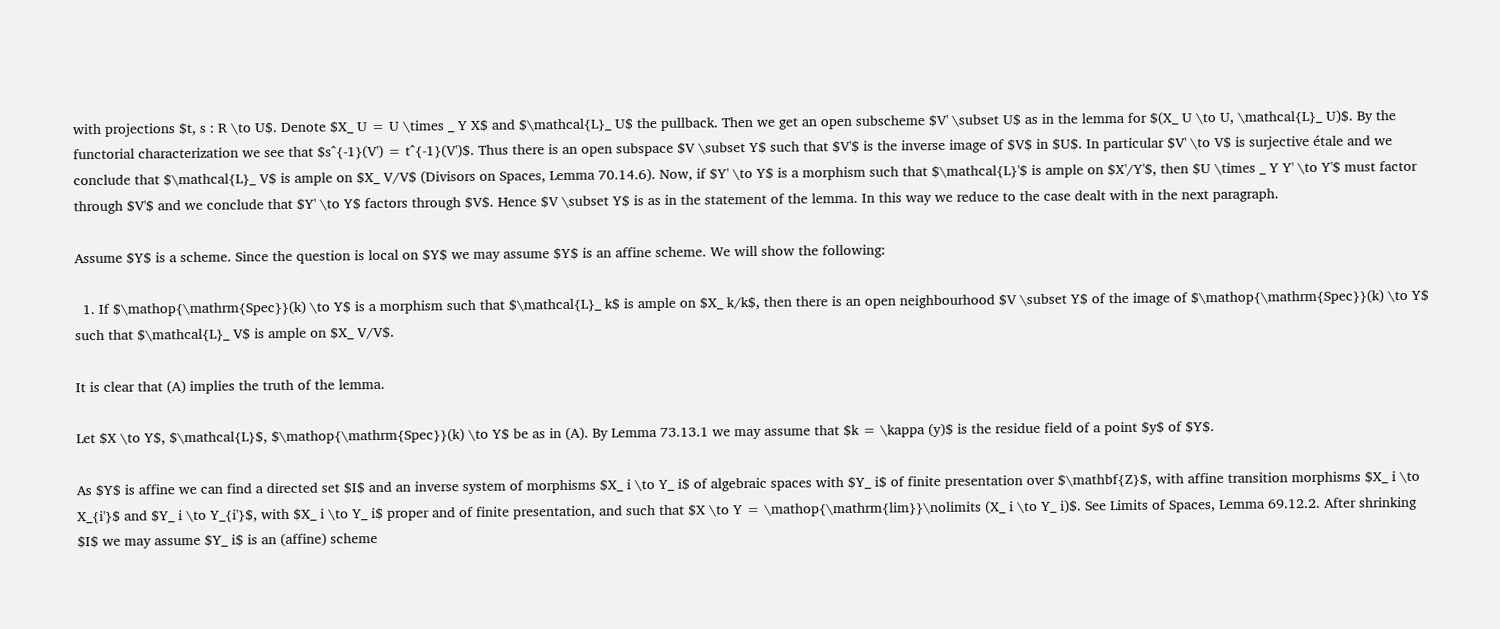with projections $t, s : R \to U$. Denote $X_ U = U \times _ Y X$ and $\mathcal{L}_ U$ the pullback. Then we get an open subscheme $V' \subset U$ as in the lemma for $(X_ U \to U, \mathcal{L}_ U)$. By the functorial characterization we see that $s^{-1}(V') = t^{-1}(V')$. Thus there is an open subspace $V \subset Y$ such that $V'$ is the inverse image of $V$ in $U$. In particular $V' \to V$ is surjective étale and we conclude that $\mathcal{L}_ V$ is ample on $X_ V/V$ (Divisors on Spaces, Lemma 70.14.6). Now, if $Y' \to Y$ is a morphism such that $\mathcal{L}'$ is ample on $X'/Y'$, then $U \times _ Y Y' \to Y'$ must factor through $V'$ and we conclude that $Y' \to Y$ factors through $V$. Hence $V \subset Y$ is as in the statement of the lemma. In this way we reduce to the case dealt with in the next paragraph.

Assume $Y$ is a scheme. Since the question is local on $Y$ we may assume $Y$ is an affine scheme. We will show the following:

  1. If $\mathop{\mathrm{Spec}}(k) \to Y$ is a morphism such that $\mathcal{L}_ k$ is ample on $X_ k/k$, then there is an open neighbourhood $V \subset Y$ of the image of $\mathop{\mathrm{Spec}}(k) \to Y$ such that $\mathcal{L}_ V$ is ample on $X_ V/V$.

It is clear that (A) implies the truth of the lemma.

Let $X \to Y$, $\mathcal{L}$, $\mathop{\mathrm{Spec}}(k) \to Y$ be as in (A). By Lemma 73.13.1 we may assume that $k = \kappa (y)$ is the residue field of a point $y$ of $Y$.

As $Y$ is affine we can find a directed set $I$ and an inverse system of morphisms $X_ i \to Y_ i$ of algebraic spaces with $Y_ i$ of finite presentation over $\mathbf{Z}$, with affine transition morphisms $X_ i \to X_{i'}$ and $Y_ i \to Y_{i'}$, with $X_ i \to Y_ i$ proper and of finite presentation, and such that $X \to Y = \mathop{\mathrm{lim}}\nolimits (X_ i \to Y_ i)$. See Limits of Spaces, Lemma 69.12.2. After shrinking $I$ we may assume $Y_ i$ is an (affine) scheme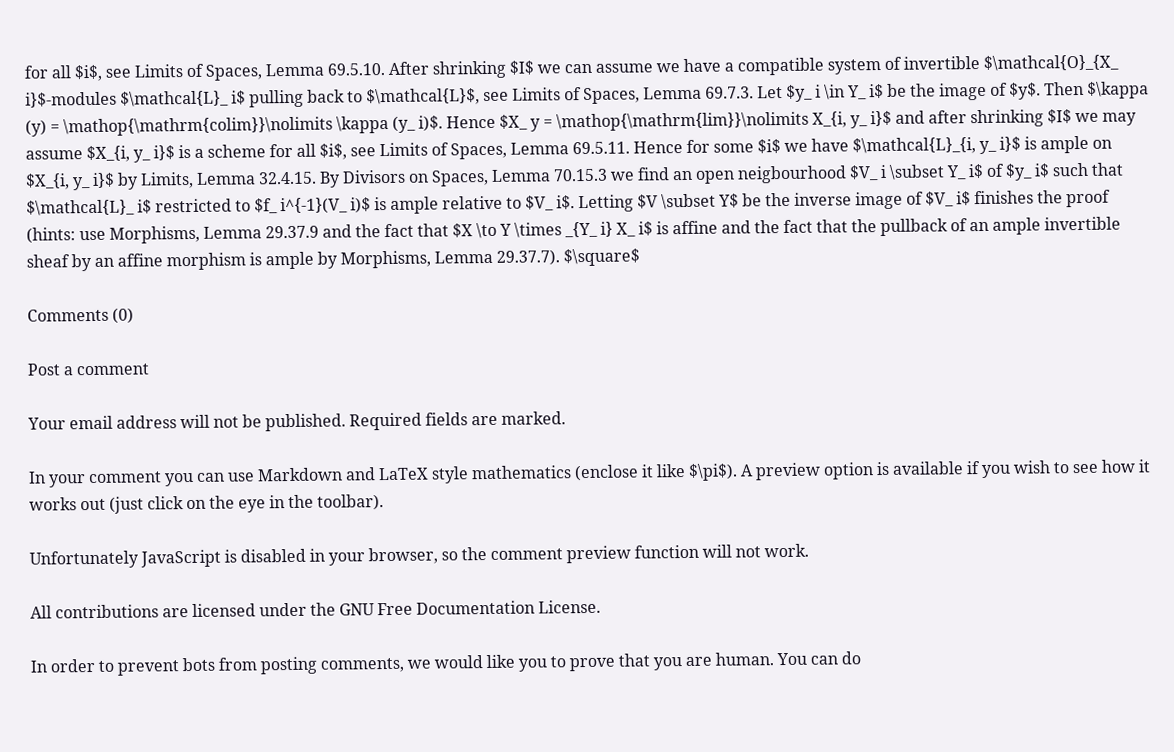for all $i$, see Limits of Spaces, Lemma 69.5.10. After shrinking $I$ we can assume we have a compatible system of invertible $\mathcal{O}_{X_ i}$-modules $\mathcal{L}_ i$ pulling back to $\mathcal{L}$, see Limits of Spaces, Lemma 69.7.3. Let $y_ i \in Y_ i$ be the image of $y$. Then $\kappa (y) = \mathop{\mathrm{colim}}\nolimits \kappa (y_ i)$. Hence $X_ y = \mathop{\mathrm{lim}}\nolimits X_{i, y_ i}$ and after shrinking $I$ we may assume $X_{i, y_ i}$ is a scheme for all $i$, see Limits of Spaces, Lemma 69.5.11. Hence for some $i$ we have $\mathcal{L}_{i, y_ i}$ is ample on $X_{i, y_ i}$ by Limits, Lemma 32.4.15. By Divisors on Spaces, Lemma 70.15.3 we find an open neigbourhood $V_ i \subset Y_ i$ of $y_ i$ such that $\mathcal{L}_ i$ restricted to $f_ i^{-1}(V_ i)$ is ample relative to $V_ i$. Letting $V \subset Y$ be the inverse image of $V_ i$ finishes the proof (hints: use Morphisms, Lemma 29.37.9 and the fact that $X \to Y \times _{Y_ i} X_ i$ is affine and the fact that the pullback of an ample invertible sheaf by an affine morphism is ample by Morphisms, Lemma 29.37.7). $\square$

Comments (0)

Post a comment

Your email address will not be published. Required fields are marked.

In your comment you can use Markdown and LaTeX style mathematics (enclose it like $\pi$). A preview option is available if you wish to see how it works out (just click on the eye in the toolbar).

Unfortunately JavaScript is disabled in your browser, so the comment preview function will not work.

All contributions are licensed under the GNU Free Documentation License.

In order to prevent bots from posting comments, we would like you to prove that you are human. You can do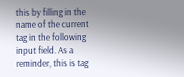this by filling in the name of the current tag in the following input field. As a reminder, this is tag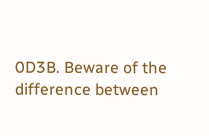0D3B. Beware of the difference between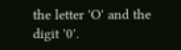the letter 'O' and the digit '0'.